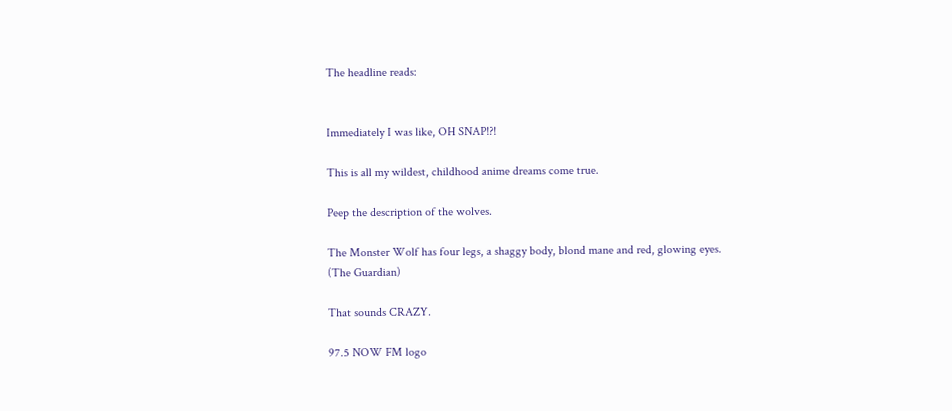The headline reads:


Immediately I was like, OH SNAP!?!

This is all my wildest, childhood anime dreams come true.

Peep the description of the wolves.

The Monster Wolf has four legs, a shaggy body, blond mane and red, glowing eyes. (The Guardian)

That sounds CRAZY.

97.5 NOW FM logo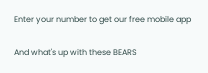Enter your number to get our free mobile app

And what's up with these BEARS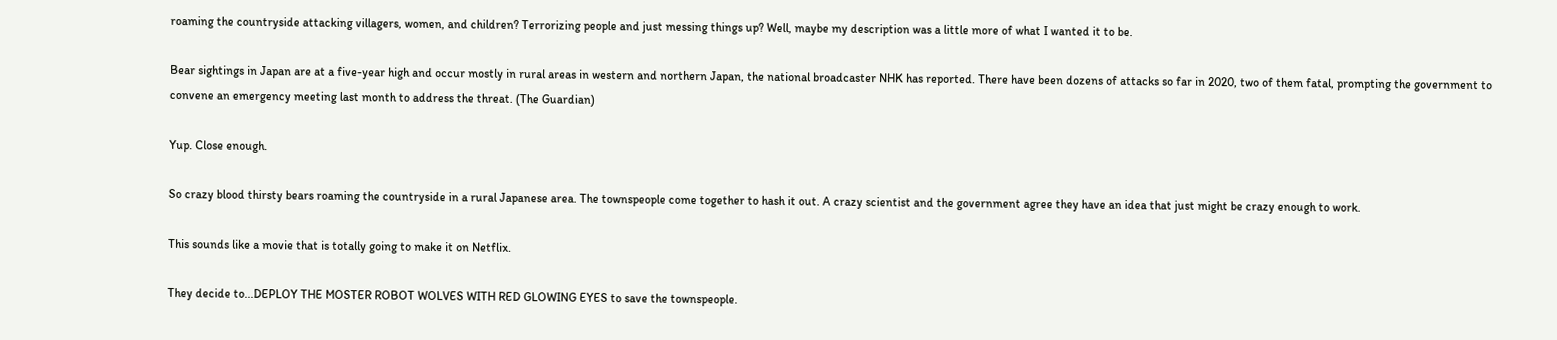roaming the countryside attacking villagers, women, and children? Terrorizing people and just messing things up? Well, maybe my description was a little more of what I wanted it to be.

Bear sightings in Japan are at a five-year high and occur mostly in rural areas in western and northern Japan, the national broadcaster NHK has reported. There have been dozens of attacks so far in 2020, two of them fatal, prompting the government to convene an emergency meeting last month to address the threat. (The Guardian)

Yup. Close enough.

So crazy blood thirsty bears roaming the countryside in a rural Japanese area. The townspeople come together to hash it out. A crazy scientist and the government agree they have an idea that just might be crazy enough to work.

This sounds like a movie that is totally going to make it on Netflix.

They decide to...DEPLOY THE MOSTER ROBOT WOLVES WITH RED GLOWING EYES to save the townspeople.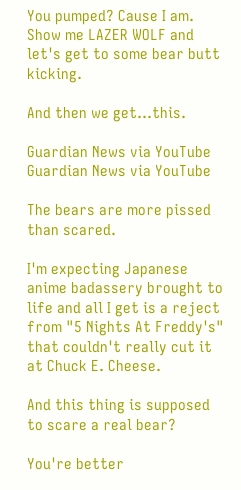You pumped? Cause I am. Show me LAZER WOLF and let's get to some bear butt kicking.

And then we get...this.

Guardian News via YouTube
Guardian News via YouTube

The bears are more pissed than scared.

I'm expecting Japanese anime badassery brought to life and all I get is a reject from "5 Nights At Freddy's" that couldn't really cut it at Chuck E. Cheese.

And this thing is supposed to scare a real bear?

You're better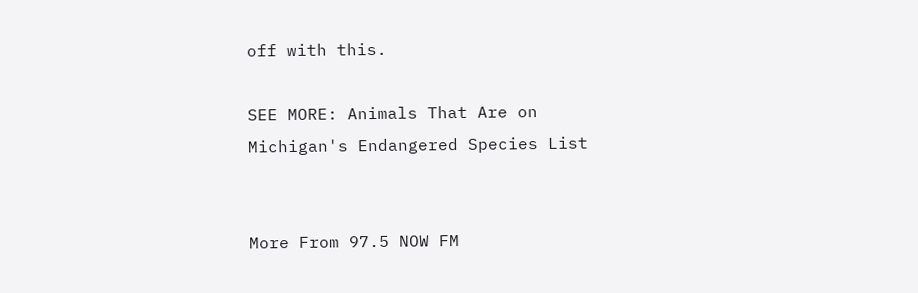off with this.

SEE MORE: Animals That Are on Michigan's Endangered Species List


More From 97.5 NOW FM